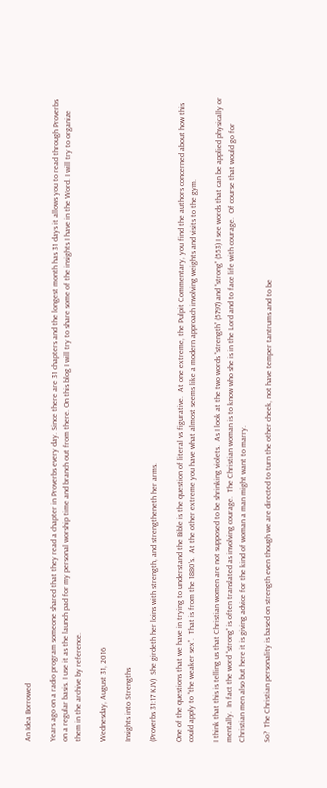An Idea Borrowed

Years ago on a radio program someone shared that they read a chapter in Proverbs every day. Since there are 31 chapters and the longest month has 31 days it allows you to read through Proverbs on a regular basis. I use it as the launch pad for my personal worship time and branch out from there. On this blog I will try to share some of the insights I have in the Word. I will try to organize them in the archive by reference.

Wednesday, August 31, 2016

Insights into Strengths

(Proverbs 31:17 KJV)  She girdeth her loins with strength, and strengtheneth her arms.

One of the questions that we have in trying to understand the Bible is the question of literal vs figurative.  At one extreme, the Pulpit Commentary, you find the authors concerned about how this could apply to “the weaker sex”.  That is from the 1880's.  At the other extreme you have what almost seems like a modern approach involving weights and visits to the gym.

I think that this is telling us that Christian women are not supposed to be shrinking violets.  As I look at the two words “strength” (5797) and “strong” (553) I see words that can be applied physically or mentally.  In fact the word “strong” is often translated as involving courage.  The Christian woman is to know who she is in the Lord and to face life with courage.  Of course that would go for Christian men also but here it is giving advice for the kind of woman a man might want to marry.

So?  The Christian personality is based on strength even though we are directed to turn the other cheek, not have temper tantrums and to be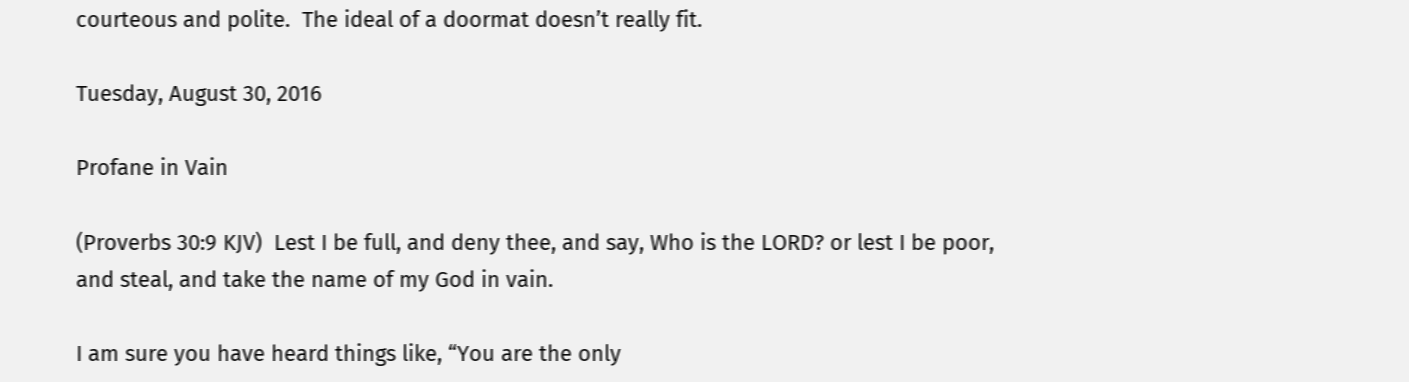courteous and polite.  The ideal of a doormat doesn’t really fit.

Tuesday, August 30, 2016

Profane in Vain

(Proverbs 30:9 KJV)  Lest I be full, and deny thee, and say, Who is the LORD? or lest I be poor, and steal, and take the name of my God in vain.

I am sure you have heard things like, “You are the only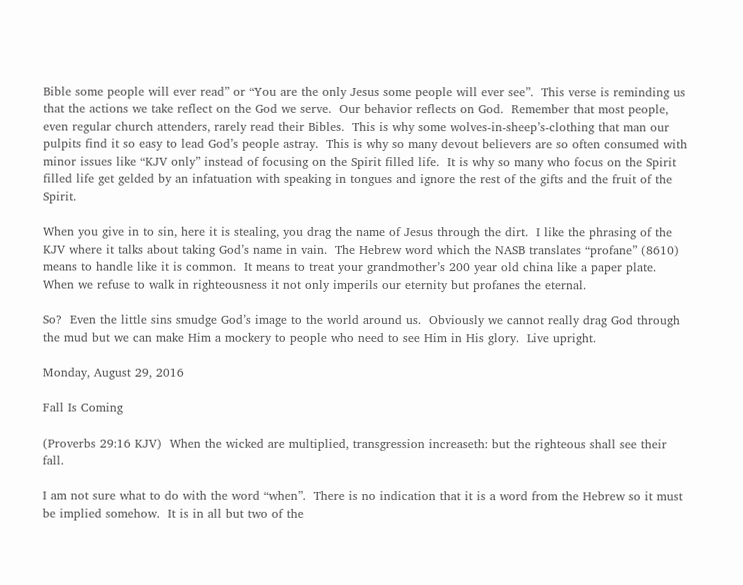Bible some people will ever read” or “You are the only Jesus some people will ever see”.  This verse is reminding us that the actions we take reflect on the God we serve.  Our behavior reflects on God.  Remember that most people, even regular church attenders, rarely read their Bibles.  This is why some wolves-in-sheep’s-clothing that man our pulpits find it so easy to lead God’s people astray.  This is why so many devout believers are so often consumed with minor issues like “KJV only” instead of focusing on the Spirit filled life.  It is why so many who focus on the Spirit filled life get gelded by an infatuation with speaking in tongues and ignore the rest of the gifts and the fruit of the Spirit.

When you give in to sin, here it is stealing, you drag the name of Jesus through the dirt.  I like the phrasing of the KJV where it talks about taking God’s name in vain.  The Hebrew word which the NASB translates “profane” (8610) means to handle like it is common.  It means to treat your grandmother’s 200 year old china like a paper plate.  When we refuse to walk in righteousness it not only imperils our eternity but profanes the eternal.

So?  Even the little sins smudge God’s image to the world around us.  Obviously we cannot really drag God through the mud but we can make Him a mockery to people who need to see Him in His glory.  Live upright.

Monday, August 29, 2016

Fall Is Coming

(Proverbs 29:16 KJV)  When the wicked are multiplied, transgression increaseth: but the righteous shall see their fall.

I am not sure what to do with the word “when”.  There is no indication that it is a word from the Hebrew so it must be implied somehow.  It is in all but two of the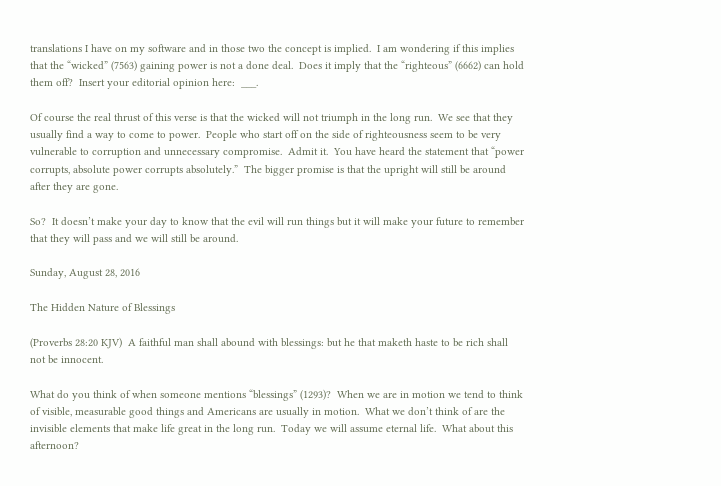translations I have on my software and in those two the concept is implied.  I am wondering if this implies that the “wicked” (7563) gaining power is not a done deal.  Does it imply that the “righteous” (6662) can hold them off?  Insert your editorial opinion here:  ___.

Of course the real thrust of this verse is that the wicked will not triumph in the long run.  We see that they usually find a way to come to power.  People who start off on the side of righteousness seem to be very vulnerable to corruption and unnecessary compromise.  Admit it.  You have heard the statement that “power corrupts, absolute power corrupts absolutely.”  The bigger promise is that the upright will still be around after they are gone.

So?  It doesn’t make your day to know that the evil will run things but it will make your future to remember that they will pass and we will still be around.

Sunday, August 28, 2016

The Hidden Nature of Blessings

(Proverbs 28:20 KJV)  A faithful man shall abound with blessings: but he that maketh haste to be rich shall not be innocent.

What do you think of when someone mentions “blessings” (1293)?  When we are in motion we tend to think of visible, measurable good things and Americans are usually in motion.  What we don’t think of are the invisible elements that make life great in the long run.  Today we will assume eternal life.  What about this afternoon?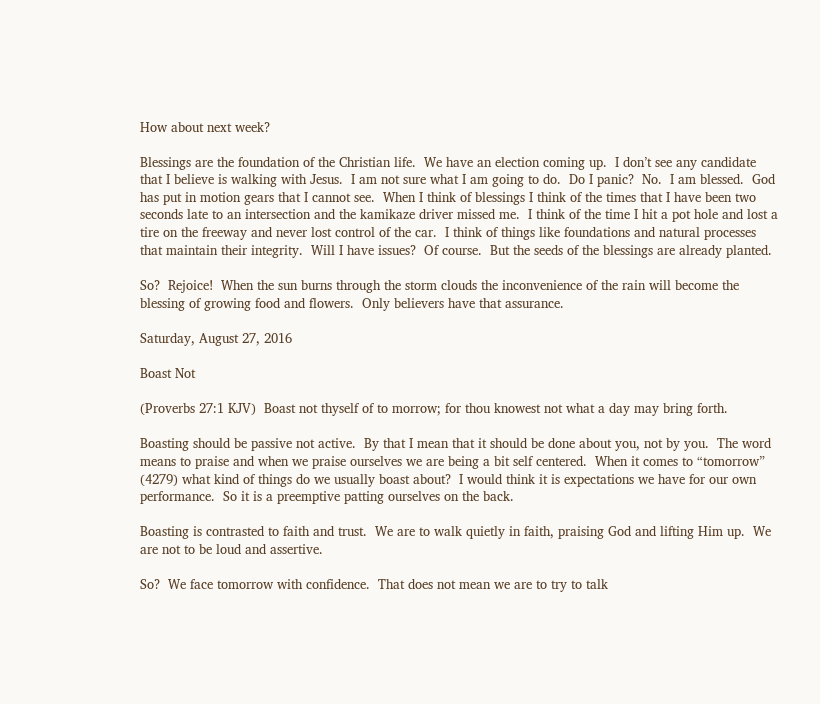How about next week?

Blessings are the foundation of the Christian life.  We have an election coming up.  I don’t see any candidate that I believe is walking with Jesus.  I am not sure what I am going to do.  Do I panic?  No.  I am blessed.  God has put in motion gears that I cannot see.  When I think of blessings I think of the times that I have been two seconds late to an intersection and the kamikaze driver missed me.  I think of the time I hit a pot hole and lost a tire on the freeway and never lost control of the car.  I think of things like foundations and natural processes that maintain their integrity.  Will I have issues?  Of course.  But the seeds of the blessings are already planted.

So?  Rejoice!  When the sun burns through the storm clouds the inconvenience of the rain will become the blessing of growing food and flowers.  Only believers have that assurance.

Saturday, August 27, 2016

Boast Not

(Proverbs 27:1 KJV)  Boast not thyself of to morrow; for thou knowest not what a day may bring forth.

Boasting should be passive not active.  By that I mean that it should be done about you, not by you.  The word means to praise and when we praise ourselves we are being a bit self centered.  When it comes to “tomorrow” (4279) what kind of things do we usually boast about?  I would think it is expectations we have for our own performance.  So it is a preemptive patting ourselves on the back.

Boasting is contrasted to faith and trust.  We are to walk quietly in faith, praising God and lifting Him up.  We are not to be loud and assertive.

So?  We face tomorrow with confidence.  That does not mean we are to try to talk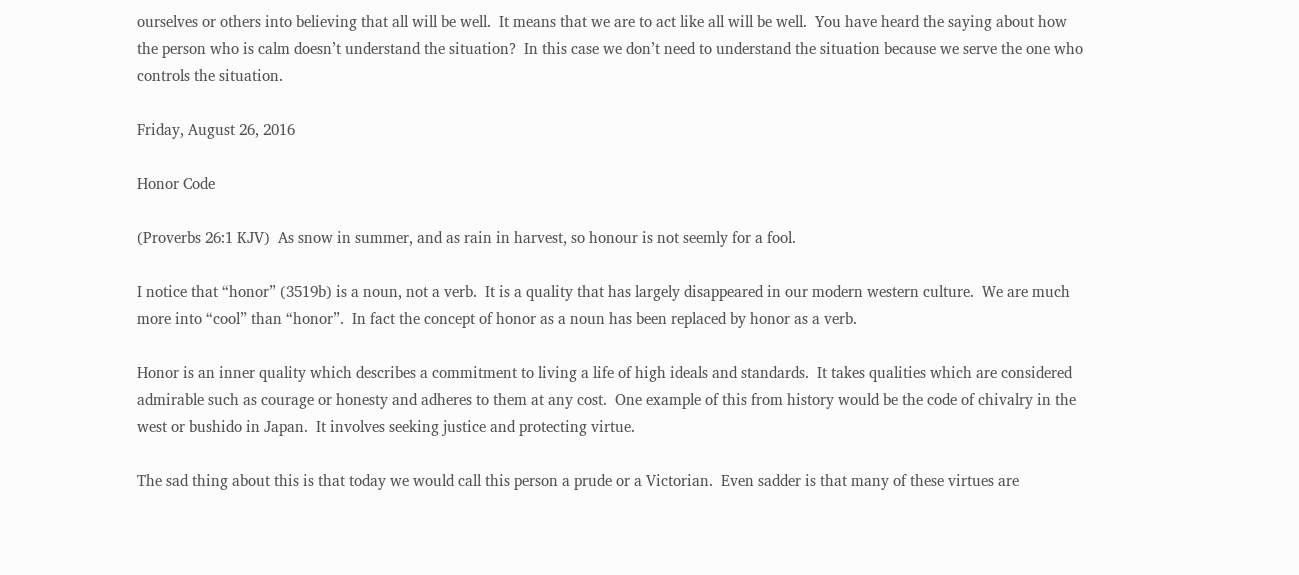ourselves or others into believing that all will be well.  It means that we are to act like all will be well.  You have heard the saying about how the person who is calm doesn’t understand the situation?  In this case we don’t need to understand the situation because we serve the one who controls the situation.

Friday, August 26, 2016

Honor Code

(Proverbs 26:1 KJV)  As snow in summer, and as rain in harvest, so honour is not seemly for a fool.

I notice that “honor” (3519b) is a noun, not a verb.  It is a quality that has largely disappeared in our modern western culture.  We are much more into “cool” than “honor”.  In fact the concept of honor as a noun has been replaced by honor as a verb.

Honor is an inner quality which describes a commitment to living a life of high ideals and standards.  It takes qualities which are considered admirable such as courage or honesty and adheres to them at any cost.  One example of this from history would be the code of chivalry in the west or bushido in Japan.  It involves seeking justice and protecting virtue.

The sad thing about this is that today we would call this person a prude or a Victorian.  Even sadder is that many of these virtues are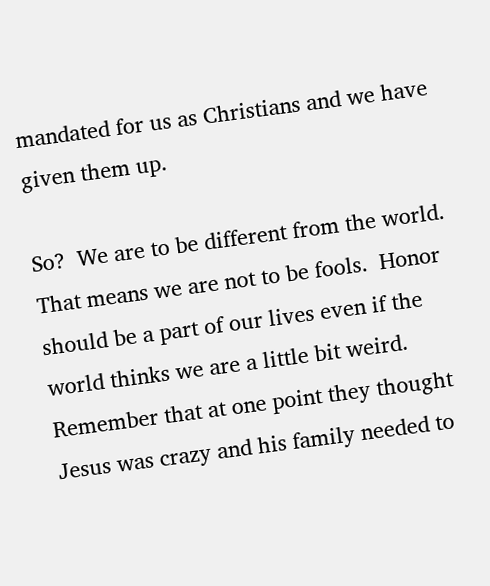mandated for us as Christians and we have given them up.

So?  We are to be different from the world.  That means we are not to be fools.  Honor should be a part of our lives even if the world thinks we are a little bit weird.  Remember that at one point they thought Jesus was crazy and his family needed to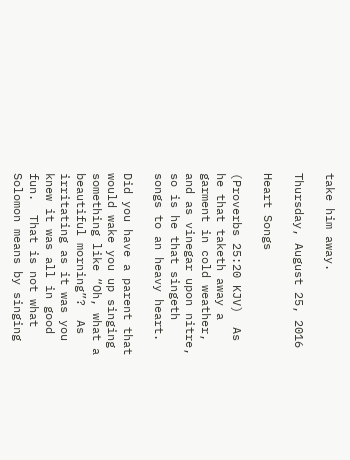take him away.

Thursday, August 25, 2016

Heart Songs

(Proverbs 25:20 KJV)  As he that taketh away a garment in cold weather, and as vinegar upon nitre, so is he that singeth songs to an heavy heart.

Did you have a parent that would wake you up singing something like “Oh, what a beautiful morning”?  As irritating as it was you knew it was all in good fun.  That is not what Solomon means by singing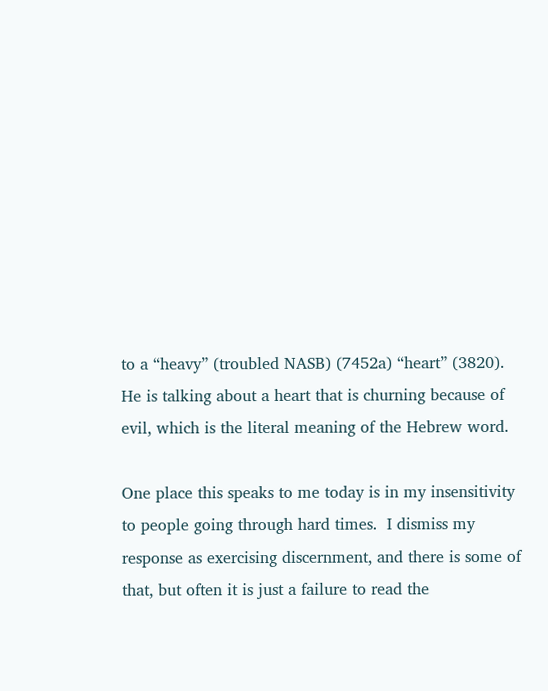to a “heavy” (troubled NASB) (7452a) “heart” (3820).  He is talking about a heart that is churning because of evil, which is the literal meaning of the Hebrew word.

One place this speaks to me today is in my insensitivity to people going through hard times.  I dismiss my response as exercising discernment, and there is some of that, but often it is just a failure to read the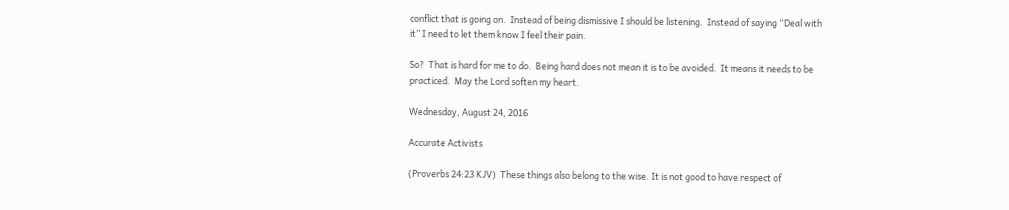conflict that is going on.  Instead of being dismissive I should be listening.  Instead of saying “Deal with it” I need to let them know I feel their pain.

So?  That is hard for me to do.  Being hard does not mean it is to be avoided.  It means it needs to be practiced.  May the Lord soften my heart.

Wednesday, August 24, 2016

Accurate Activists

(Proverbs 24:23 KJV)  These things also belong to the wise. It is not good to have respect of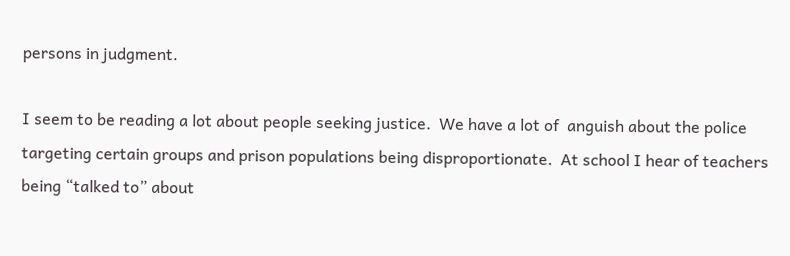persons in judgment.

I seem to be reading a lot about people seeking justice.  We have a lot of  anguish about the police targeting certain groups and prison populations being disproportionate.  At school I hear of teachers being “talked to” about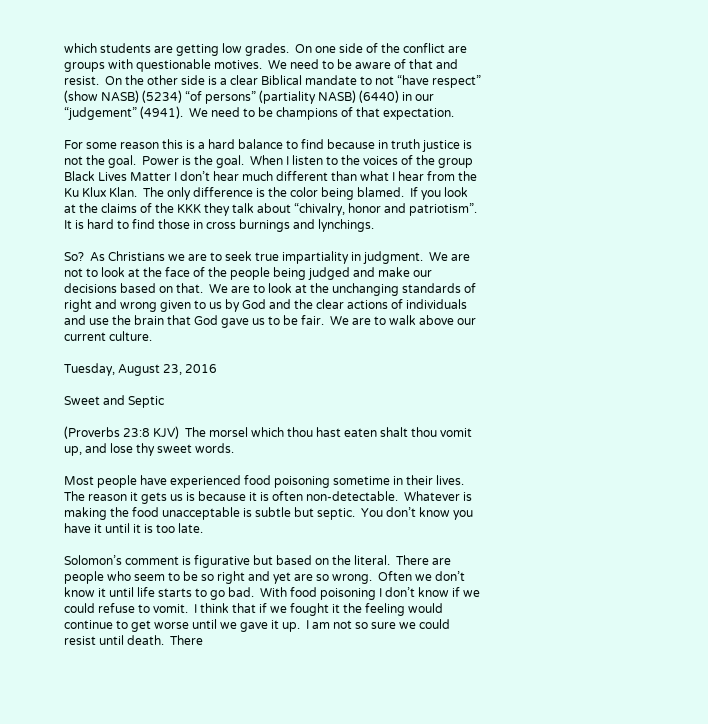which students are getting low grades.  On one side of the conflict are groups with questionable motives.  We need to be aware of that and resist.  On the other side is a clear Biblical mandate to not “have respect” (show NASB) (5234) “of persons” (partiality NASB) (6440) in our “judgement” (4941).  We need to be champions of that expectation.

For some reason this is a hard balance to find because in truth justice is not the goal.  Power is the goal.  When I listen to the voices of the group Black Lives Matter I don’t hear much different than what I hear from the Ku Klux Klan.  The only difference is the color being blamed.  If you look at the claims of the KKK they talk about “chivalry, honor and patriotism”.  It is hard to find those in cross burnings and lynchings.

So?  As Christians we are to seek true impartiality in judgment.  We are not to look at the face of the people being judged and make our decisions based on that.  We are to look at the unchanging standards of right and wrong given to us by God and the clear actions of individuals and use the brain that God gave us to be fair.  We are to walk above our current culture.

Tuesday, August 23, 2016

Sweet and Septic

(Proverbs 23:8 KJV)  The morsel which thou hast eaten shalt thou vomit up, and lose thy sweet words.

Most people have experienced food poisoning sometime in their lives.  The reason it gets us is because it is often non-detectable.  Whatever is making the food unacceptable is subtle but septic.  You don’t know you have it until it is too late.

Solomon’s comment is figurative but based on the literal.  There are people who seem to be so right and yet are so wrong.  Often we don’t know it until life starts to go bad.  With food poisoning I don’t know if we could refuse to vomit.  I think that if we fought it the feeling would continue to get worse until we gave it up.  I am not so sure we could resist until death.  There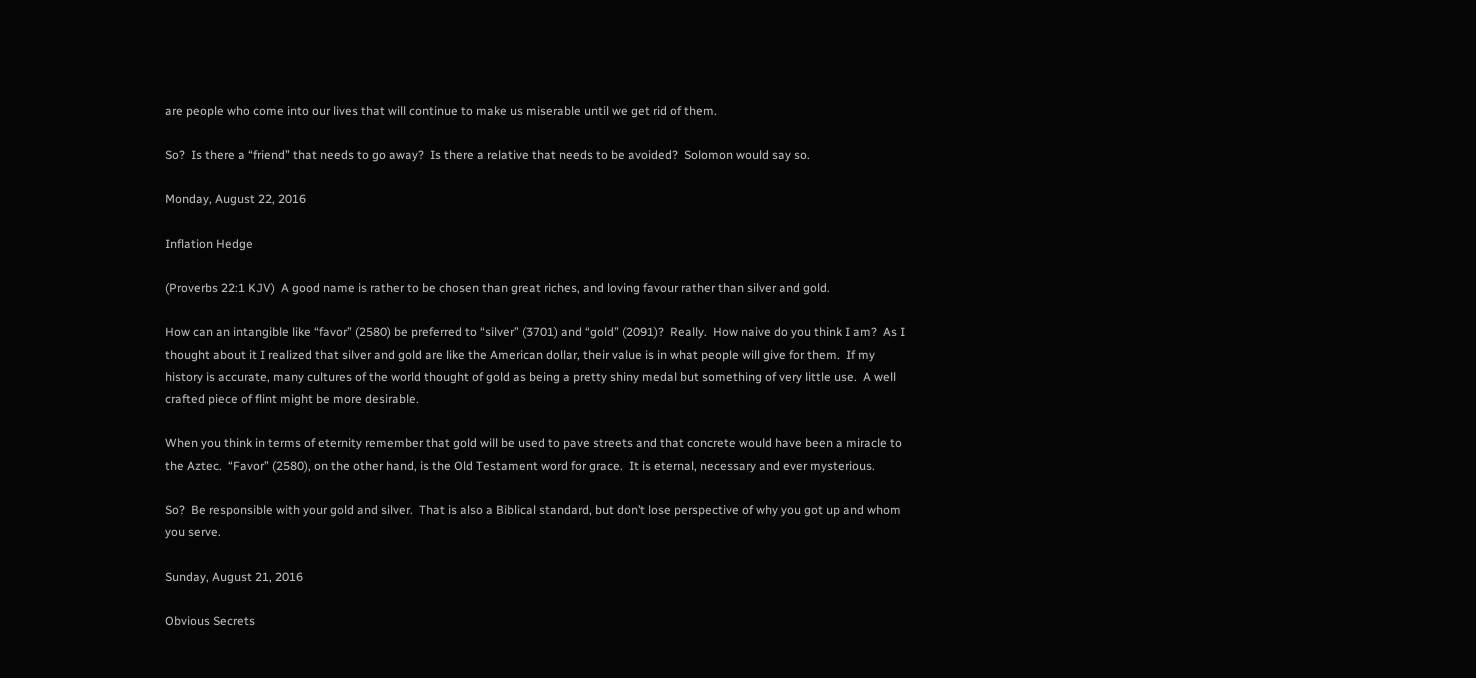are people who come into our lives that will continue to make us miserable until we get rid of them.

So?  Is there a “friend” that needs to go away?  Is there a relative that needs to be avoided?  Solomon would say so.

Monday, August 22, 2016

Inflation Hedge

(Proverbs 22:1 KJV)  A good name is rather to be chosen than great riches, and loving favour rather than silver and gold.

How can an intangible like “favor” (2580) be preferred to “silver” (3701) and “gold” (2091)?  Really.  How naive do you think I am?  As I thought about it I realized that silver and gold are like the American dollar, their value is in what people will give for them.  If my history is accurate, many cultures of the world thought of gold as being a pretty shiny medal but something of very little use.  A well crafted piece of flint might be more desirable.

When you think in terms of eternity remember that gold will be used to pave streets and that concrete would have been a miracle to the Aztec.  “Favor” (2580), on the other hand, is the Old Testament word for grace.  It is eternal, necessary and ever mysterious.

So?  Be responsible with your gold and silver.  That is also a Biblical standard, but don’t lose perspective of why you got up and whom you serve.

Sunday, August 21, 2016

Obvious Secrets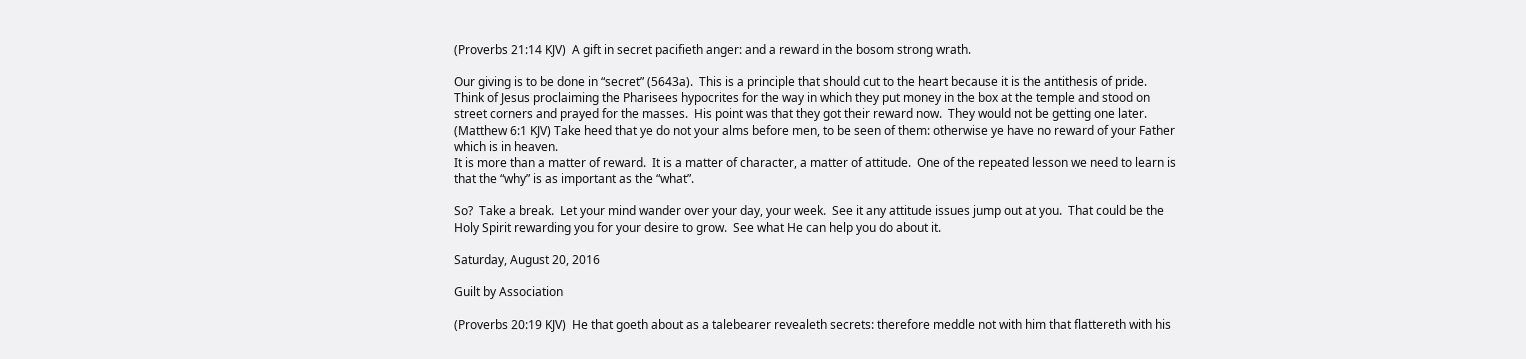(Proverbs 21:14 KJV)  A gift in secret pacifieth anger: and a reward in the bosom strong wrath.

Our giving is to be done in “secret” (5643a).  This is a principle that should cut to the heart because it is the antithesis of pride.  Think of Jesus proclaiming the Pharisees hypocrites for the way in which they put money in the box at the temple and stood on street corners and prayed for the masses.  His point was that they got their reward now.  They would not be getting one later.
(Matthew 6:1 KJV) Take heed that ye do not your alms before men, to be seen of them: otherwise ye have no reward of your Father which is in heaven.
It is more than a matter of reward.  It is a matter of character, a matter of attitude.  One of the repeated lesson we need to learn is that the “why” is as important as the “what”.

So?  Take a break.  Let your mind wander over your day, your week.  See it any attitude issues jump out at you.  That could be the Holy Spirit rewarding you for your desire to grow.  See what He can help you do about it.

Saturday, August 20, 2016

Guilt by Association

(Proverbs 20:19 KJV)  He that goeth about as a talebearer revealeth secrets: therefore meddle not with him that flattereth with his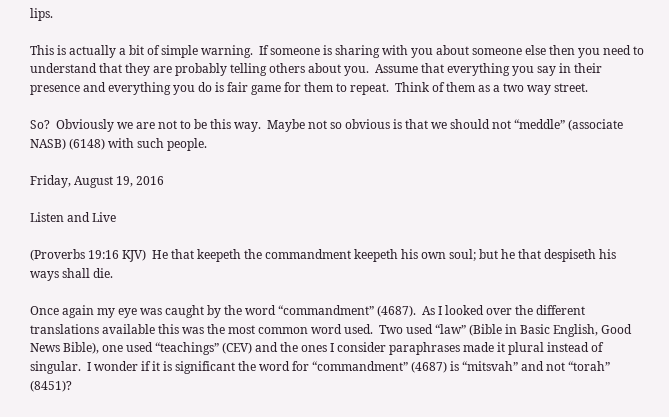lips.

This is actually a bit of simple warning.  If someone is sharing with you about someone else then you need to understand that they are probably telling others about you.  Assume that everything you say in their presence and everything you do is fair game for them to repeat.  Think of them as a two way street.

So?  Obviously we are not to be this way.  Maybe not so obvious is that we should not “meddle” (associate NASB) (6148) with such people.

Friday, August 19, 2016

Listen and Live

(Proverbs 19:16 KJV)  He that keepeth the commandment keepeth his own soul; but he that despiseth his ways shall die.

Once again my eye was caught by the word “commandment” (4687).  As I looked over the different translations available this was the most common word used.  Two used “law” (Bible in Basic English, Good News Bible), one used “teachings” (CEV) and the ones I consider paraphrases made it plural instead of singular.  I wonder if it is significant the word for “commandment” (4687) is “mitsvah” and not “torah” (8451)?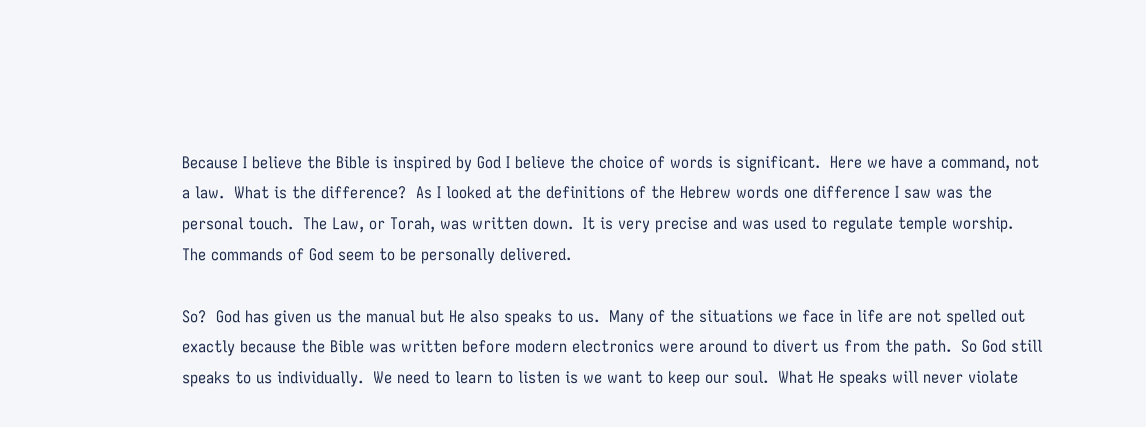Because I believe the Bible is inspired by God I believe the choice of words is significant.  Here we have a command, not a law.  What is the difference?  As I looked at the definitions of the Hebrew words one difference I saw was the personal touch.  The Law, or Torah, was written down.  It is very precise and was used to regulate temple worship.  The commands of God seem to be personally delivered.

So?  God has given us the manual but He also speaks to us.  Many of the situations we face in life are not spelled out exactly because the Bible was written before modern electronics were around to divert us from the path.  So God still speaks to us individually.  We need to learn to listen is we want to keep our soul.  What He speaks will never violate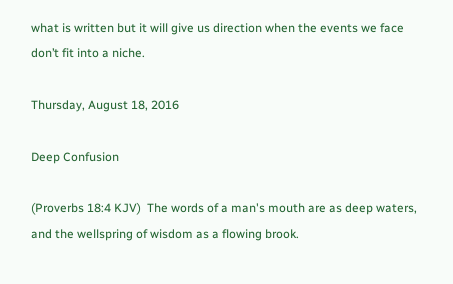what is written but it will give us direction when the events we face don’t fit into a niche.

Thursday, August 18, 2016

Deep Confusion

(Proverbs 18:4 KJV)  The words of a man's mouth are as deep waters, and the wellspring of wisdom as a flowing brook.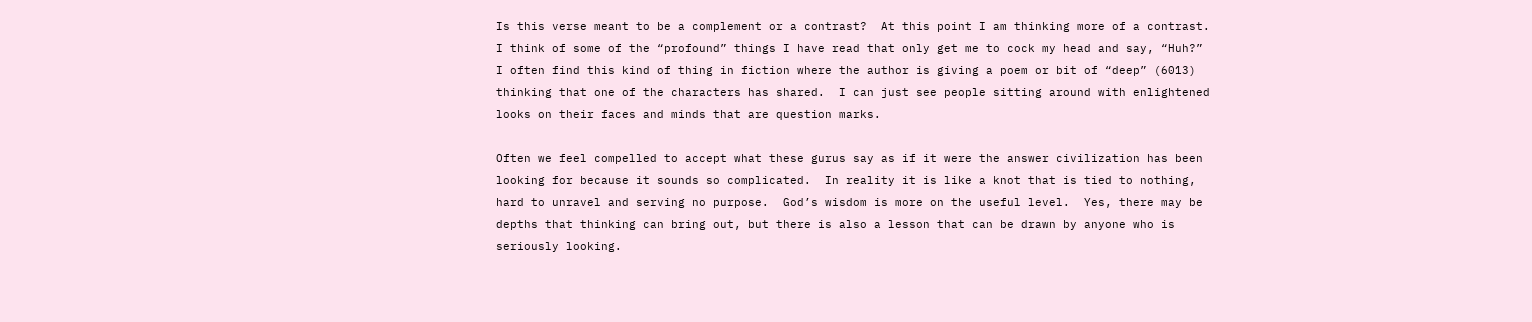Is this verse meant to be a complement or a contrast?  At this point I am thinking more of a contrast.  I think of some of the “profound” things I have read that only get me to cock my head and say, “Huh?”  I often find this kind of thing in fiction where the author is giving a poem or bit of “deep” (6013) thinking that one of the characters has shared.  I can just see people sitting around with enlightened looks on their faces and minds that are question marks.

Often we feel compelled to accept what these gurus say as if it were the answer civilization has been looking for because it sounds so complicated.  In reality it is like a knot that is tied to nothing, hard to unravel and serving no purpose.  God’s wisdom is more on the useful level.  Yes, there may be depths that thinking can bring out, but there is also a lesson that can be drawn by anyone who is seriously looking.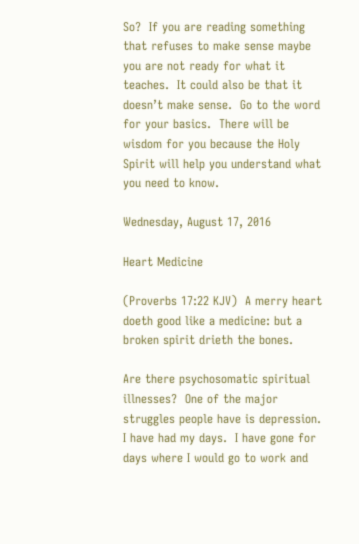So?  If you are reading something that refuses to make sense maybe you are not ready for what it teaches.  It could also be that it doesn’t make sense.  Go to the word for your basics.  There will be wisdom for you because the Holy Spirit will help you understand what you need to know.

Wednesday, August 17, 2016

Heart Medicine

(Proverbs 17:22 KJV)  A merry heart doeth good like a medicine: but a broken spirit drieth the bones.

Are there psychosomatic spiritual illnesses?  One of the major struggles people have is depression.  I have had my days.  I have gone for days where I would go to work and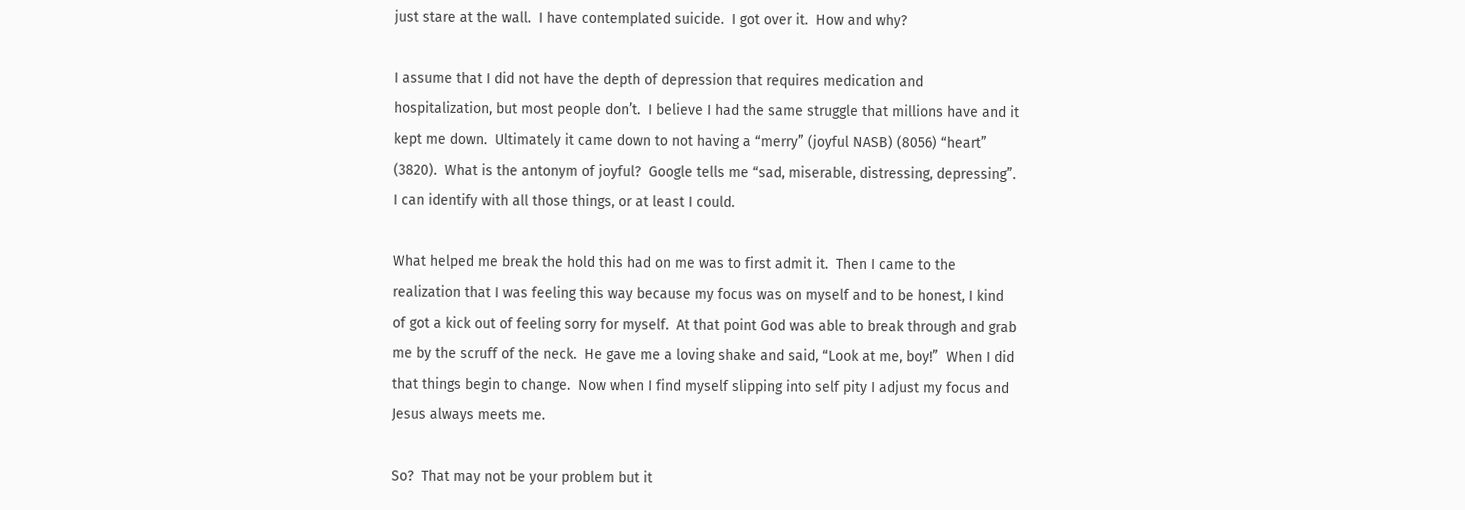just stare at the wall.  I have contemplated suicide.  I got over it.  How and why?

I assume that I did not have the depth of depression that requires medication and hospitalization, but most people don’t.  I believe I had the same struggle that millions have and it kept me down.  Ultimately it came down to not having a “merry” (joyful NASB) (8056) “heart” (3820).  What is the antonym of joyful?  Google tells me “sad, miserable, distressing, depressing”.  I can identify with all those things, or at least I could.

What helped me break the hold this had on me was to first admit it.  Then I came to the realization that I was feeling this way because my focus was on myself and to be honest, I kind of got a kick out of feeling sorry for myself.  At that point God was able to break through and grab me by the scruff of the neck.  He gave me a loving shake and said, “Look at me, boy!”  When I did that things begin to change.  Now when I find myself slipping into self pity I adjust my focus and Jesus always meets me.

So?  That may not be your problem but it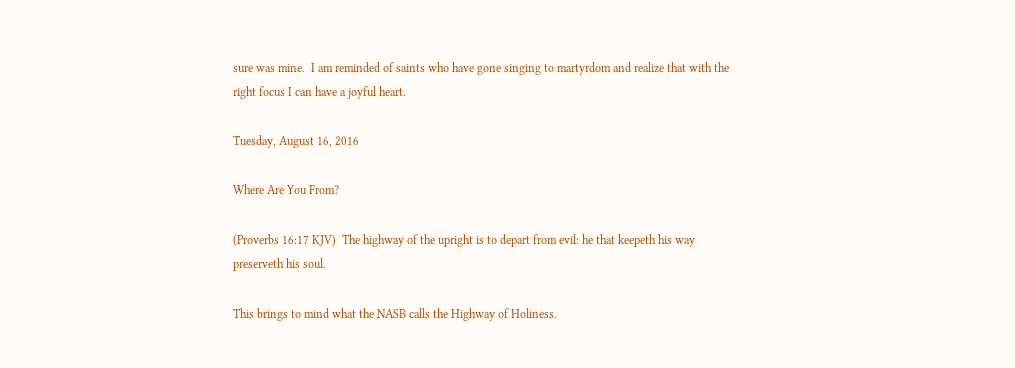sure was mine.  I am reminded of saints who have gone singing to martyrdom and realize that with the right focus I can have a joyful heart.

Tuesday, August 16, 2016

Where Are You From?

(Proverbs 16:17 KJV)  The highway of the upright is to depart from evil: he that keepeth his way preserveth his soul.

This brings to mind what the NASB calls the Highway of Holiness.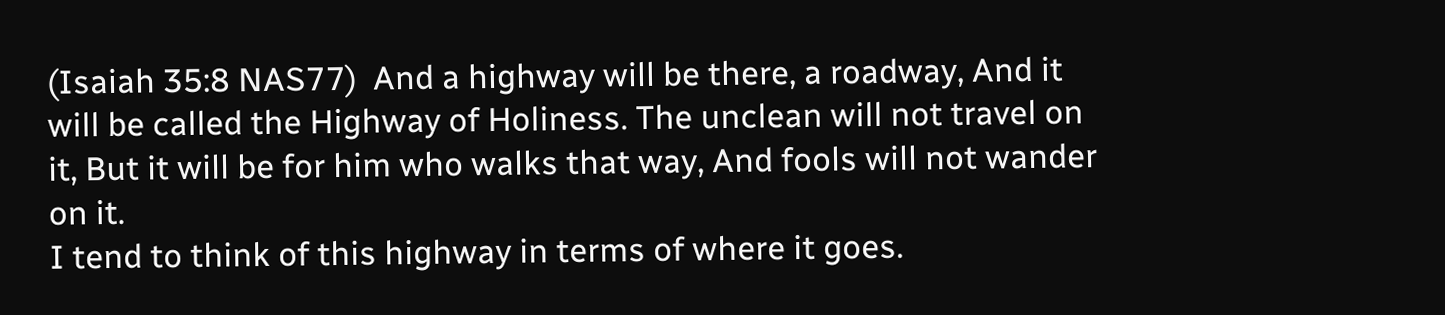(Isaiah 35:8 NAS77)  And a highway will be there, a roadway, And it will be called the Highway of Holiness. The unclean will not travel on it, But it will be for him who walks that way, And fools will not wander on it.
I tend to think of this highway in terms of where it goes.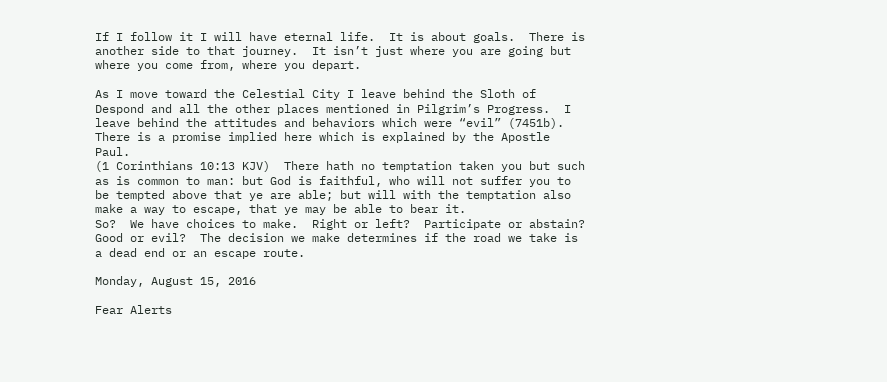If I follow it I will have eternal life.  It is about goals.  There is another side to that journey.  It isn’t just where you are going but where you come from, where you depart.

As I move toward the Celestial City I leave behind the Sloth of Despond and all the other places mentioned in Pilgrim’s Progress.  I leave behind the attitudes and behaviors which were “evil” (7451b).  There is a promise implied here which is explained by the Apostle Paul.
(1 Corinthians 10:13 KJV)  There hath no temptation taken you but such as is common to man: but God is faithful, who will not suffer you to be tempted above that ye are able; but will with the temptation also make a way to escape, that ye may be able to bear it.
So?  We have choices to make.  Right or left?  Participate or abstain?  Good or evil?  The decision we make determines if the road we take is a dead end or an escape route.

Monday, August 15, 2016

Fear Alerts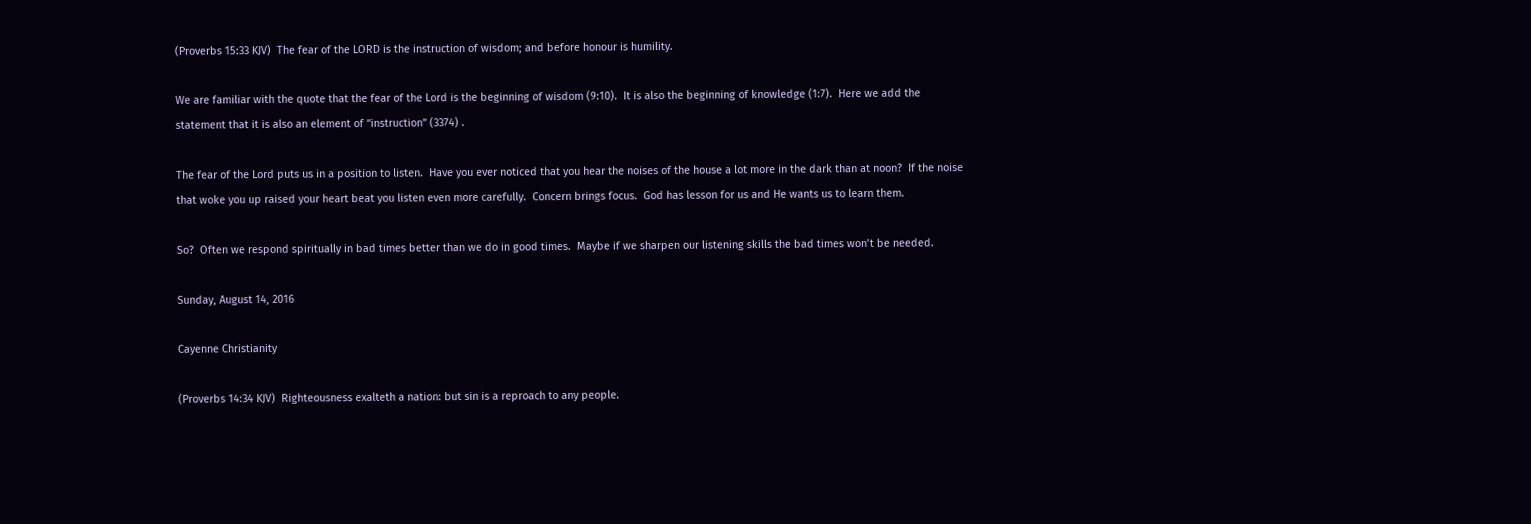(Proverbs 15:33 KJV)  The fear of the LORD is the instruction of wisdom; and before honour is humility.

We are familiar with the quote that the fear of the Lord is the beginning of wisdom (9:10).  It is also the beginning of knowledge (1:7).  Here we add the statement that it is also an element of “instruction” (3374) .

The fear of the Lord puts us in a position to listen.  Have you ever noticed that you hear the noises of the house a lot more in the dark than at noon?  If the noise that woke you up raised your heart beat you listen even more carefully.  Concern brings focus.  God has lesson for us and He wants us to learn them.

So?  Often we respond spiritually in bad times better than we do in good times.  Maybe if we sharpen our listening skills the bad times won’t be needed.

Sunday, August 14, 2016

Cayenne Christianity

(Proverbs 14:34 KJV)  Righteousness exalteth a nation: but sin is a reproach to any people.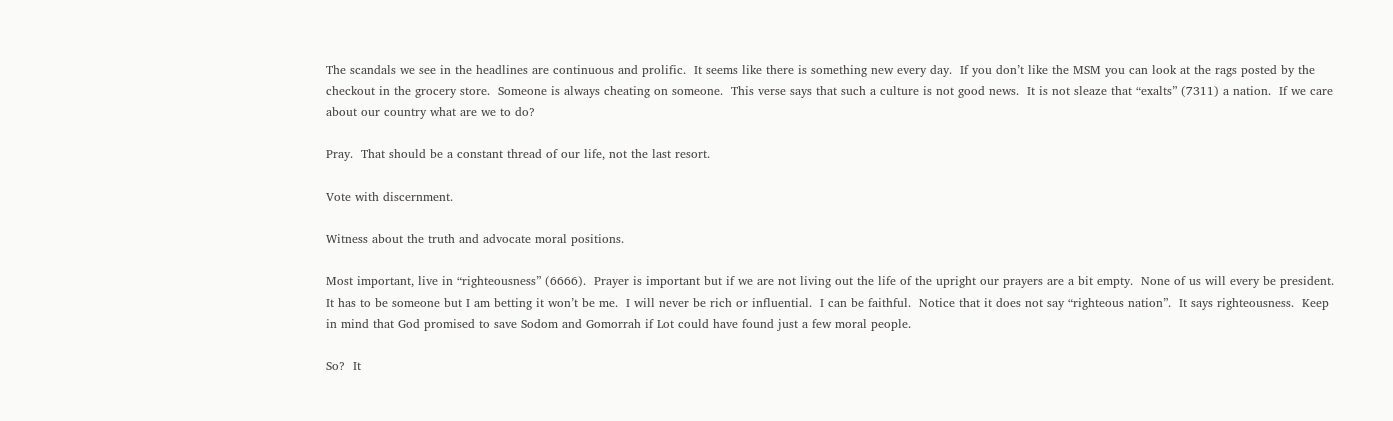The scandals we see in the headlines are continuous and prolific.  It seems like there is something new every day.  If you don’t like the MSM you can look at the rags posted by the checkout in the grocery store.  Someone is always cheating on someone.  This verse says that such a culture is not good news.  It is not sleaze that “exalts” (7311) a nation.  If we care about our country what are we to do?

Pray.  That should be a constant thread of our life, not the last resort.

Vote with discernment.

Witness about the truth and advocate moral positions.

Most important, live in “righteousness” (6666).  Prayer is important but if we are not living out the life of the upright our prayers are a bit empty.  None of us will every be president.  It has to be someone but I am betting it won’t be me.  I will never be rich or influential.  I can be faithful.  Notice that it does not say “righteous nation”.  It says righteousness.  Keep in mind that God promised to save Sodom and Gomorrah if Lot could have found just a few moral people.

So?  It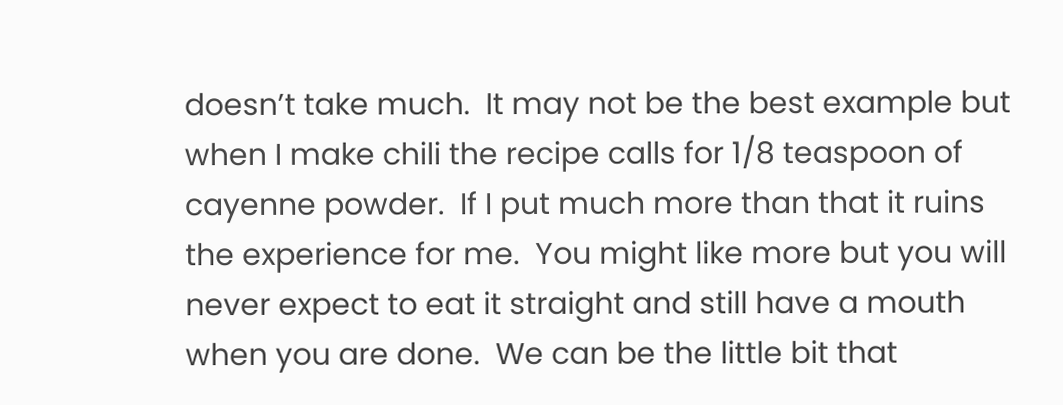doesn’t take much.  It may not be the best example but when I make chili the recipe calls for 1/8 teaspoon of cayenne powder.  If I put much more than that it ruins the experience for me.  You might like more but you will never expect to eat it straight and still have a mouth when you are done.  We can be the little bit that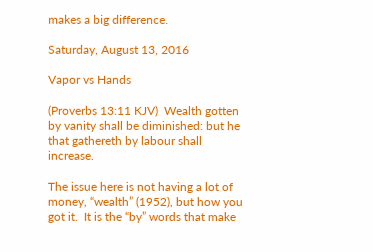makes a big difference.

Saturday, August 13, 2016

Vapor vs Hands

(Proverbs 13:11 KJV)  Wealth gotten by vanity shall be diminished: but he that gathereth by labour shall increase.

The issue here is not having a lot of money, “wealth” (1952), but how you got it.  It is the “by” words that make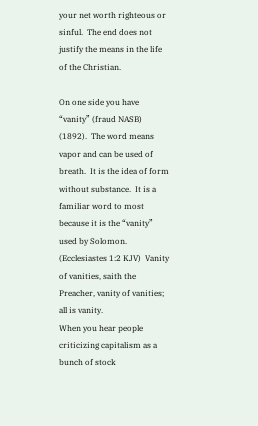your net worth righteous or sinful.  The end does not justify the means in the life of the Christian.

On one side you have “vanity” (fraud NASB) (1892).  The word means vapor and can be used of breath.  It is the idea of form without substance.  It is a familiar word to most because it is the “vanity” used by Solomon.
(Ecclesiastes 1:2 KJV)  Vanity of vanities, saith the Preacher, vanity of vanities; all is vanity.
When you hear people criticizing capitalism as a bunch of stock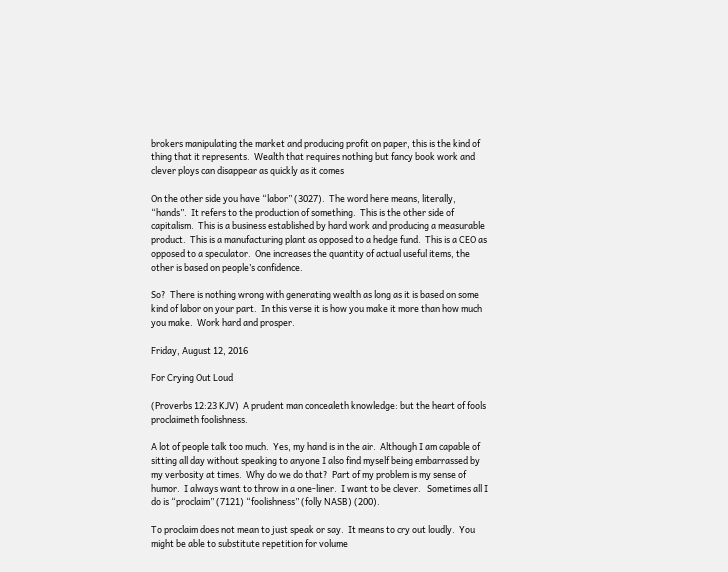brokers manipulating the market and producing profit on paper, this is the kind of thing that it represents.  Wealth that requires nothing but fancy book work and clever ploys can disappear as quickly as it comes

On the other side you have “labor” (3027).  The word here means, literally, “hands”.  It refers to the production of something.  This is the other side of capitalism.  This is a business established by hard work and producing a measurable product.  This is a manufacturing plant as opposed to a hedge fund.  This is a CEO as opposed to a speculator.  One increases the quantity of actual useful items, the other is based on people’s confidence.

So?  There is nothing wrong with generating wealth as long as it is based on some kind of labor on your part.  In this verse it is how you make it more than how much you make.  Work hard and prosper.

Friday, August 12, 2016

For Crying Out Loud

(Proverbs 12:23 KJV)  A prudent man concealeth knowledge: but the heart of fools proclaimeth foolishness.

A lot of people talk too much.  Yes, my hand is in the air.  Although I am capable of sitting all day without speaking to anyone I also find myself being embarrassed by my verbosity at times.  Why do we do that?  Part of my problem is my sense of humor.  I always want to throw in a one-liner.  I want to be clever.   Sometimes all I do is “proclaim” (7121) “foolishness” (folly NASB) (200).

To proclaim does not mean to just speak or say.  It means to cry out loudly.  You might be able to substitute repetition for volume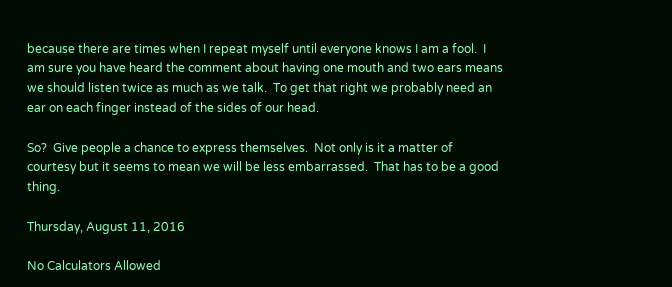because there are times when I repeat myself until everyone knows I am a fool.  I am sure you have heard the comment about having one mouth and two ears means we should listen twice as much as we talk.  To get that right we probably need an ear on each finger instead of the sides of our head.

So?  Give people a chance to express themselves.  Not only is it a matter of courtesy but it seems to mean we will be less embarrassed.  That has to be a good thing.

Thursday, August 11, 2016

No Calculators Allowed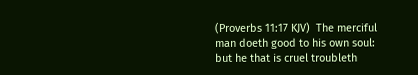(Proverbs 11:17 KJV)  The merciful man doeth good to his own soul: but he that is cruel troubleth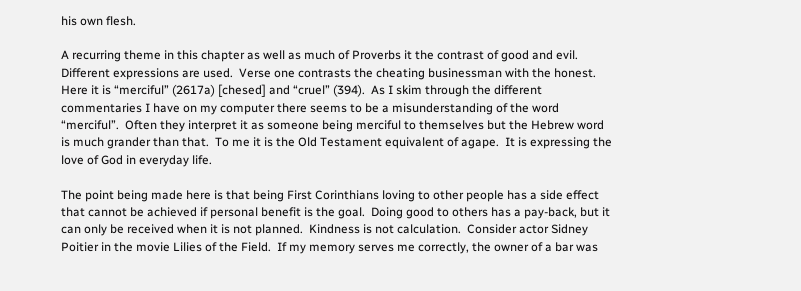his own flesh.

A recurring theme in this chapter as well as much of Proverbs it the contrast of good and evil.  Different expressions are used.  Verse one contrasts the cheating businessman with the honest.  Here it is “merciful” (2617a) [chesed] and “cruel” (394).  As I skim through the different commentaries I have on my computer there seems to be a misunderstanding of the word “merciful”.  Often they interpret it as someone being merciful to themselves but the Hebrew word is much grander than that.  To me it is the Old Testament equivalent of agape.  It is expressing the love of God in everyday life.

The point being made here is that being First Corinthians loving to other people has a side effect that cannot be achieved if personal benefit is the goal.  Doing good to others has a pay-back, but it can only be received when it is not planned.  Kindness is not calculation.  Consider actor Sidney Poitier in the movie Lilies of the Field.  If my memory serves me correctly, the owner of a bar was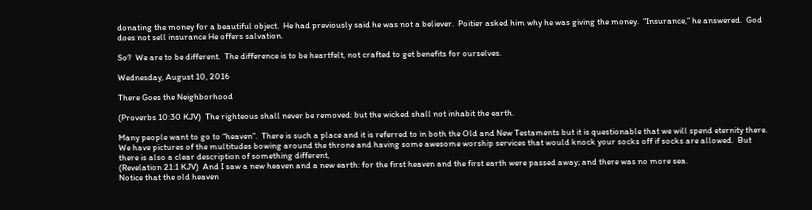donating the money for a beautiful object.  He had previously said he was not a believer.  Poitier asked him why he was giving the money.  “Insurance,” he answered.  God does not sell insurance He offers salvation.

So?  We are to be different.  The difference is to be heartfelt, not crafted to get benefits for ourselves.

Wednesday, August 10, 2016

There Goes the Neighborhood

(Proverbs 10:30 KJV)  The righteous shall never be removed: but the wicked shall not inhabit the earth.

Many people want to go to “heaven”.  There is such a place and it is referred to in both the Old and New Testaments but it is questionable that we will spend eternity there.  We have pictures of the multitudes bowing around the throne and having some awesome worship services that would knock your socks off if socks are allowed.  But there is also a clear description of something different,
(Revelation 21:1 KJV)  And I saw a new heaven and a new earth: for the first heaven and the first earth were passed away; and there was no more sea.
Notice that the old heaven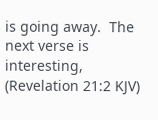is going away.  The next verse is interesting,
(Revelation 21:2 KJV)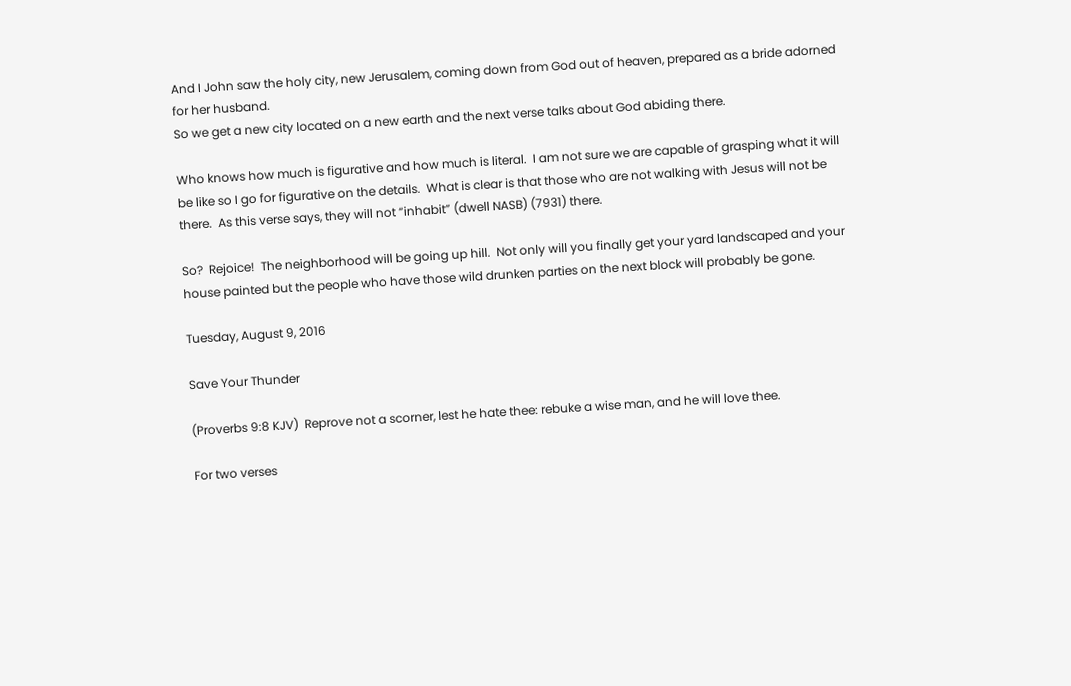And I John saw the holy city, new Jerusalem, coming down from God out of heaven, prepared as a bride adorned for her husband.
So we get a new city located on a new earth and the next verse talks about God abiding there.

Who knows how much is figurative and how much is literal.  I am not sure we are capable of grasping what it will be like so I go for figurative on the details.  What is clear is that those who are not walking with Jesus will not be there.  As this verse says, they will not “inhabit” (dwell NASB) (7931) there.

So?  Rejoice!  The neighborhood will be going up hill.  Not only will you finally get your yard landscaped and your house painted but the people who have those wild drunken parties on the next block will probably be gone.

Tuesday, August 9, 2016

Save Your Thunder

(Proverbs 9:8 KJV)  Reprove not a scorner, lest he hate thee: rebuke a wise man, and he will love thee.

For two verses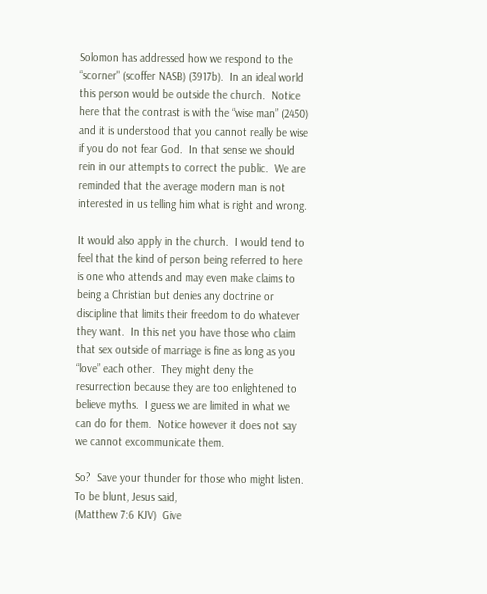Solomon has addressed how we respond to the “scorner" (scoffer NASB) (3917b).  In an ideal world this person would be outside the church.  Notice here that the contrast is with the “wise man” (2450) and it is understood that you cannot really be wise if you do not fear God.  In that sense we should rein in our attempts to correct the public.  We are reminded that the average modern man is not interested in us telling him what is right and wrong.

It would also apply in the church.  I would tend to feel that the kind of person being referred to here is one who attends and may even make claims to being a Christian but denies any doctrine or discipline that limits their freedom to do whatever they want.  In this net you have those who claim that sex outside of marriage is fine as long as you “love” each other.  They might deny the resurrection because they are too enlightened to believe myths.  I guess we are limited in what we can do for them.  Notice however it does not say we cannot excommunicate them.

So?  Save your thunder for those who might listen.  To be blunt, Jesus said,
(Matthew 7:6 KJV)  Give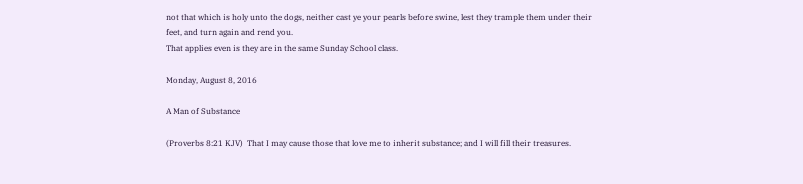not that which is holy unto the dogs, neither cast ye your pearls before swine, lest they trample them under their feet, and turn again and rend you.
That applies even is they are in the same Sunday School class.

Monday, August 8, 2016

A Man of Substance

(Proverbs 8:21 KJV)  That I may cause those that love me to inherit substance; and I will fill their treasures.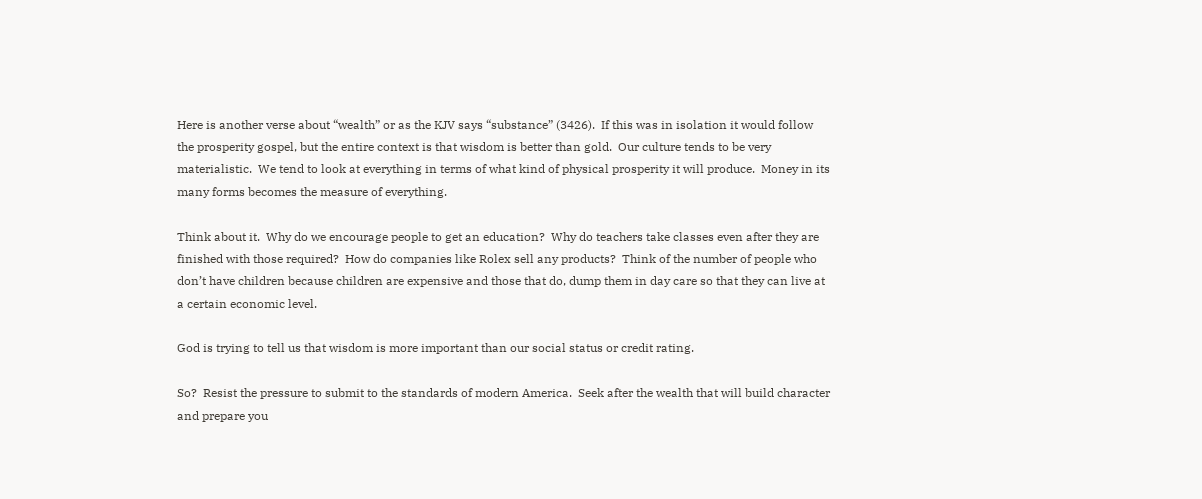Here is another verse about “wealth” or as the KJV says “substance” (3426).  If this was in isolation it would follow the prosperity gospel, but the entire context is that wisdom is better than gold.  Our culture tends to be very materialistic.  We tend to look at everything in terms of what kind of physical prosperity it will produce.  Money in its many forms becomes the measure of everything.

Think about it.  Why do we encourage people to get an education?  Why do teachers take classes even after they are finished with those required?  How do companies like Rolex sell any products?  Think of the number of people who don’t have children because children are expensive and those that do, dump them in day care so that they can live at a certain economic level.

God is trying to tell us that wisdom is more important than our social status or credit rating.

So?  Resist the pressure to submit to the standards of modern America.  Seek after the wealth that will build character and prepare you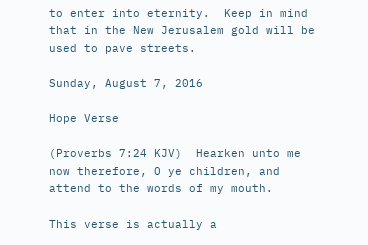to enter into eternity.  Keep in mind that in the New Jerusalem gold will be used to pave streets.

Sunday, August 7, 2016

Hope Verse

(Proverbs 7:24 KJV)  Hearken unto me now therefore, O ye children, and attend to the words of my mouth.

This verse is actually a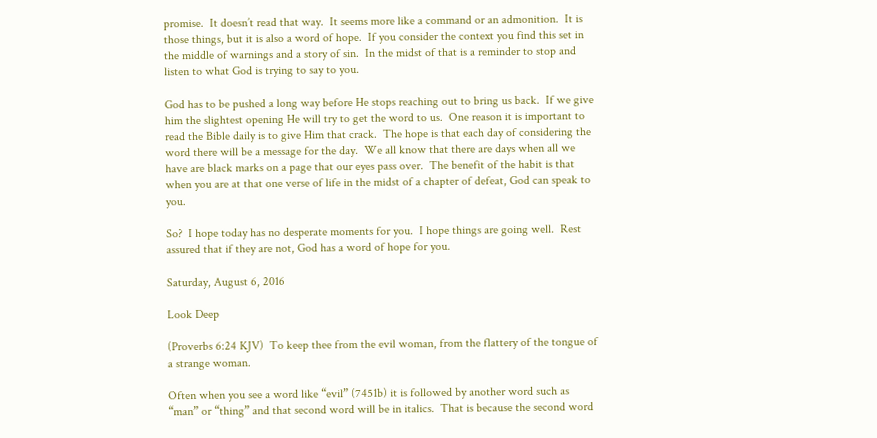promise.  It doesn’t read that way.  It seems more like a command or an admonition.  It is those things, but it is also a word of hope.  If you consider the context you find this set in the middle of warnings and a story of sin.  In the midst of that is a reminder to stop and listen to what God is trying to say to you.

God has to be pushed a long way before He stops reaching out to bring us back.  If we give him the slightest opening He will try to get the word to us.  One reason it is important to read the Bible daily is to give Him that crack.  The hope is that each day of considering the word there will be a message for the day.  We all know that there are days when all we have are black marks on a page that our eyes pass over.  The benefit of the habit is that when you are at that one verse of life in the midst of a chapter of defeat, God can speak to you.

So?  I hope today has no desperate moments for you.  I hope things are going well.  Rest assured that if they are not, God has a word of hope for you.

Saturday, August 6, 2016

Look Deep

(Proverbs 6:24 KJV)  To keep thee from the evil woman, from the flattery of the tongue of a strange woman.

Often when you see a word like “evil” (7451b) it is followed by another word such as “man” or “thing” and that second word will be in italics.  That is because the second word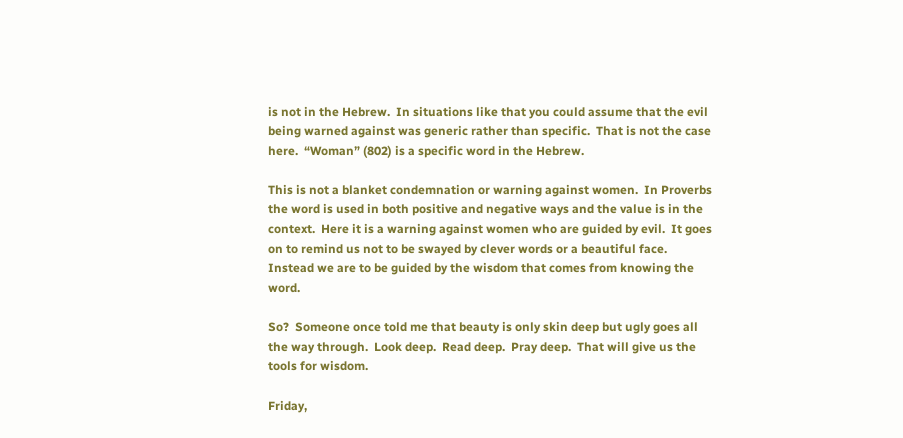is not in the Hebrew.  In situations like that you could assume that the evil being warned against was generic rather than specific.  That is not the case here.  “Woman” (802) is a specific word in the Hebrew.

This is not a blanket condemnation or warning against women.  In Proverbs the word is used in both positive and negative ways and the value is in the context.  Here it is a warning against women who are guided by evil.  It goes on to remind us not to be swayed by clever words or a beautiful face.  Instead we are to be guided by the wisdom that comes from knowing the word.

So?  Someone once told me that beauty is only skin deep but ugly goes all the way through.  Look deep.  Read deep.  Pray deep.  That will give us the tools for wisdom.

Friday,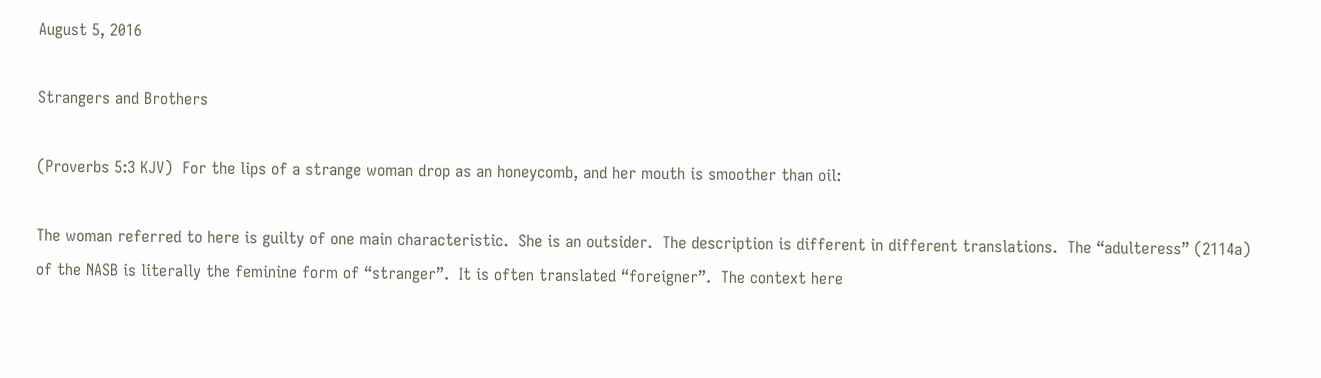August 5, 2016

Strangers and Brothers

(Proverbs 5:3 KJV)  For the lips of a strange woman drop as an honeycomb, and her mouth is smoother than oil:

The woman referred to here is guilty of one main characteristic.  She is an outsider.  The description is different in different translations.  The “adulteress” (2114a) of the NASB is literally the feminine form of “stranger”.  It is often translated “foreigner”.  The context here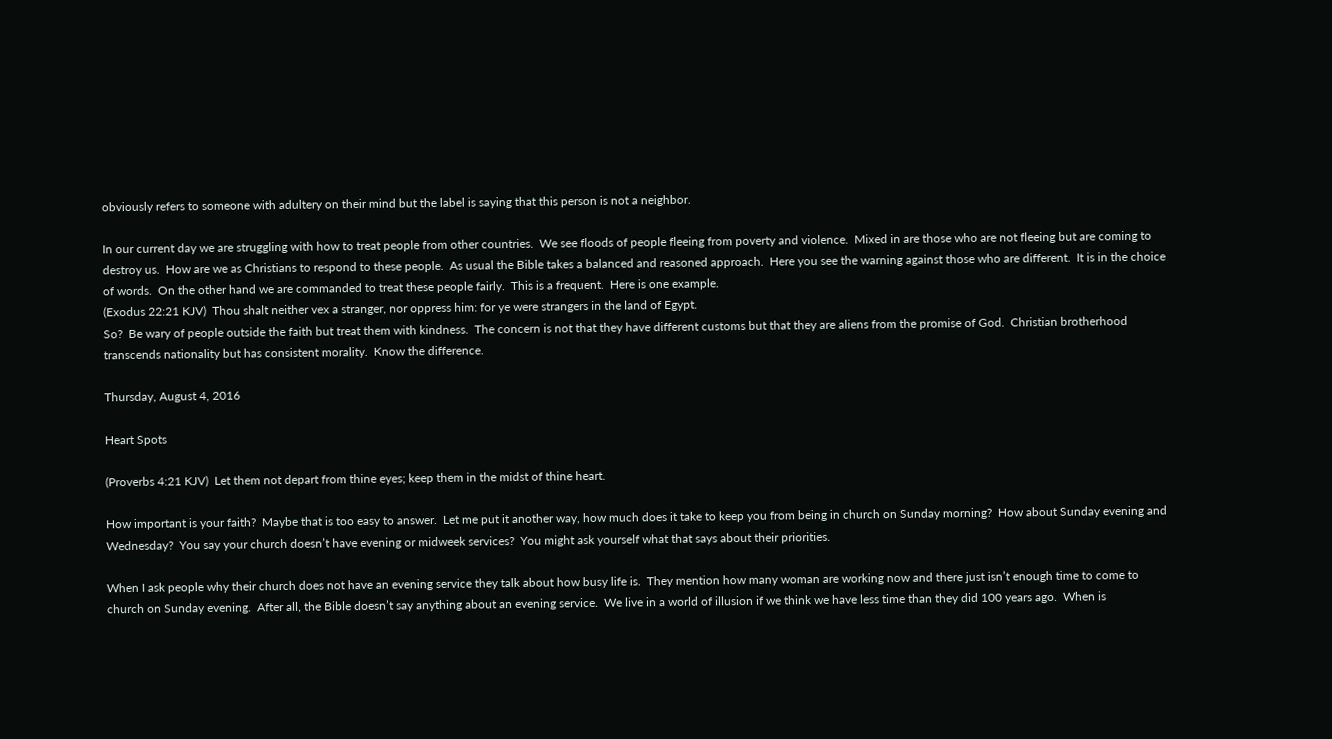obviously refers to someone with adultery on their mind but the label is saying that this person is not a neighbor.

In our current day we are struggling with how to treat people from other countries.  We see floods of people fleeing from poverty and violence.  Mixed in are those who are not fleeing but are coming to destroy us.  How are we as Christians to respond to these people.  As usual the Bible takes a balanced and reasoned approach.  Here you see the warning against those who are different.  It is in the choice of words.  On the other hand we are commanded to treat these people fairly.  This is a frequent.  Here is one example.
(Exodus 22:21 KJV)  Thou shalt neither vex a stranger, nor oppress him: for ye were strangers in the land of Egypt.
So?  Be wary of people outside the faith but treat them with kindness.  The concern is not that they have different customs but that they are aliens from the promise of God.  Christian brotherhood transcends nationality but has consistent morality.  Know the difference.

Thursday, August 4, 2016

Heart Spots

(Proverbs 4:21 KJV)  Let them not depart from thine eyes; keep them in the midst of thine heart.

How important is your faith?  Maybe that is too easy to answer.  Let me put it another way, how much does it take to keep you from being in church on Sunday morning?  How about Sunday evening and Wednesday?  You say your church doesn’t have evening or midweek services?  You might ask yourself what that says about their priorities.

When I ask people why their church does not have an evening service they talk about how busy life is.  They mention how many woman are working now and there just isn’t enough time to come to church on Sunday evening.  After all, the Bible doesn’t say anything about an evening service.  We live in a world of illusion if we think we have less time than they did 100 years ago.  When is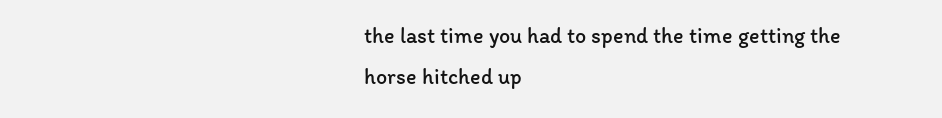the last time you had to spend the time getting the horse hitched up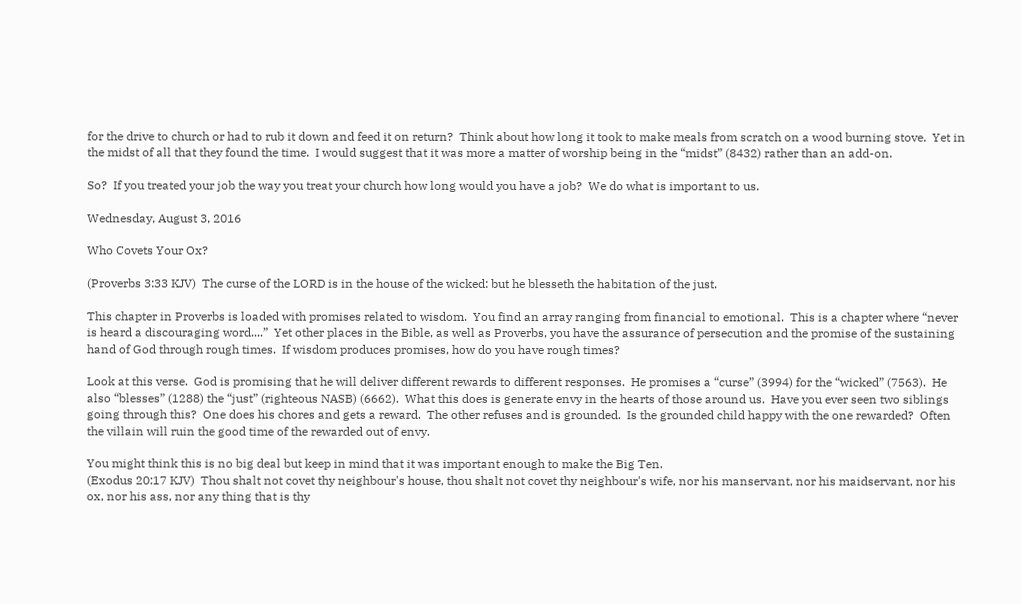for the drive to church or had to rub it down and feed it on return?  Think about how long it took to make meals from scratch on a wood burning stove.  Yet in the midst of all that they found the time.  I would suggest that it was more a matter of worship being in the “midst” (8432) rather than an add-on.

So?  If you treated your job the way you treat your church how long would you have a job?  We do what is important to us.

Wednesday, August 3, 2016

Who Covets Your Ox?

(Proverbs 3:33 KJV)  The curse of the LORD is in the house of the wicked: but he blesseth the habitation of the just.

This chapter in Proverbs is loaded with promises related to wisdom.  You find an array ranging from financial to emotional.  This is a chapter where “never is heard a discouraging word....”  Yet other places in the Bible, as well as Proverbs, you have the assurance of persecution and the promise of the sustaining hand of God through rough times.  If wisdom produces promises, how do you have rough times?

Look at this verse.  God is promising that he will deliver different rewards to different responses.  He promises a “curse” (3994) for the “wicked” (7563).  He also “blesses” (1288) the “just” (righteous NASB) (6662).  What this does is generate envy in the hearts of those around us.  Have you ever seen two siblings going through this?  One does his chores and gets a reward.  The other refuses and is grounded.  Is the grounded child happy with the one rewarded?  Often the villain will ruin the good time of the rewarded out of envy.

You might think this is no big deal but keep in mind that it was important enough to make the Big Ten.
(Exodus 20:17 KJV)  Thou shalt not covet thy neighbour's house, thou shalt not covet thy neighbour's wife, nor his manservant, nor his maidservant, nor his ox, nor his ass, nor any thing that is thy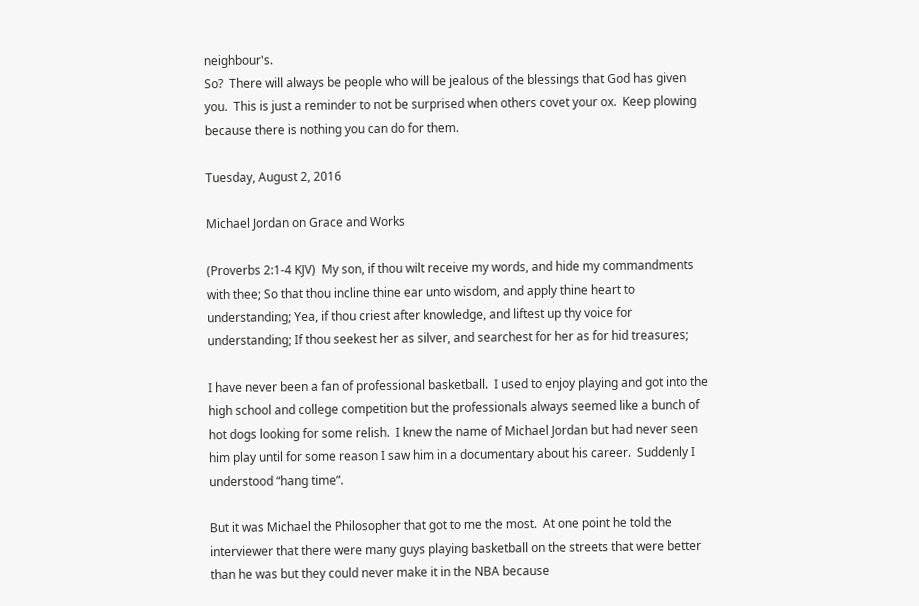neighbour's.
So?  There will always be people who will be jealous of the blessings that God has given you.  This is just a reminder to not be surprised when others covet your ox.  Keep plowing because there is nothing you can do for them.

Tuesday, August 2, 2016

Michael Jordan on Grace and Works

(Proverbs 2:1-4 KJV)  My son, if thou wilt receive my words, and hide my commandments with thee; So that thou incline thine ear unto wisdom, and apply thine heart to understanding; Yea, if thou criest after knowledge, and liftest up thy voice for understanding; If thou seekest her as silver, and searchest for her as for hid treasures;

I have never been a fan of professional basketball.  I used to enjoy playing and got into the high school and college competition but the professionals always seemed like a bunch of hot dogs looking for some relish.  I knew the name of Michael Jordan but had never seen him play until for some reason I saw him in a documentary about his career.  Suddenly I understood “hang time”.

But it was Michael the Philosopher that got to me the most.  At one point he told the interviewer that there were many guys playing basketball on the streets that were better than he was but they could never make it in the NBA because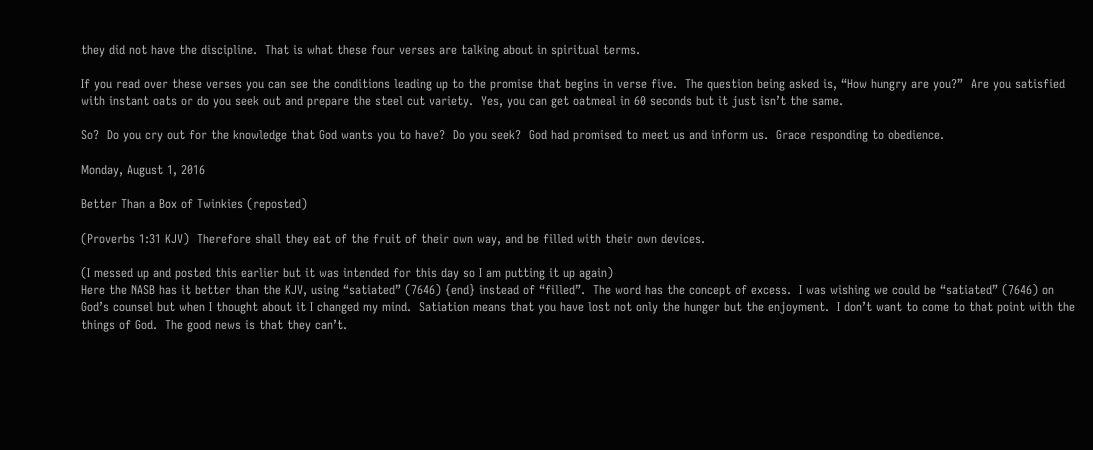they did not have the discipline.  That is what these four verses are talking about in spiritual terms.

If you read over these verses you can see the conditions leading up to the promise that begins in verse five.  The question being asked is, “How hungry are you?”  Are you satisfied with instant oats or do you seek out and prepare the steel cut variety.  Yes, you can get oatmeal in 60 seconds but it just isn’t the same.

So?  Do you cry out for the knowledge that God wants you to have?  Do you seek?  God had promised to meet us and inform us.  Grace responding to obedience.

Monday, August 1, 2016

Better Than a Box of Twinkies (reposted)

(Proverbs 1:31 KJV)  Therefore shall they eat of the fruit of their own way, and be filled with their own devices.

(I messed up and posted this earlier but it was intended for this day so I am putting it up again)
Here the NASB has it better than the KJV, using “satiated” (7646) {end} instead of “filled”.  The word has the concept of excess.  I was wishing we could be “satiated” (7646) on God’s counsel but when I thought about it I changed my mind.  Satiation means that you have lost not only the hunger but the enjoyment.  I don’t want to come to that point with the things of God.  The good news is that they can’t.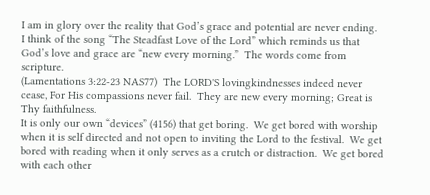I am in glory over the reality that God’s grace and potential are never ending.  I think of the song “The Steadfast Love of the Lord” which reminds us that God’s love and grace are “new every morning.”  The words come from scripture.
(Lamentations 3:22-23 NAS77)  The LORD'S lovingkindnesses indeed never cease, For His compassions never fail.  They are new every morning; Great is Thy faithfulness.
It is only our own “devices” (4156) that get boring.  We get bored with worship when it is self directed and not open to inviting the Lord to the festival.  We get bored with reading when it only serves as a crutch or distraction.  We get bored with each other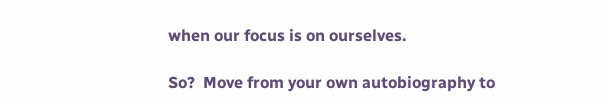when our focus is on ourselves.

So?  Move from your own autobiography to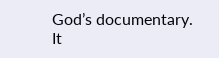God’s documentary.  It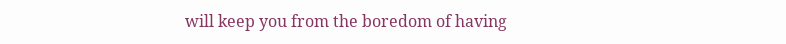will keep you from the boredom of having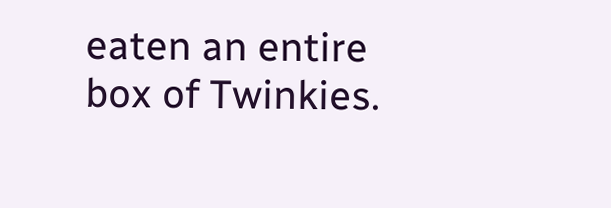eaten an entire box of Twinkies.